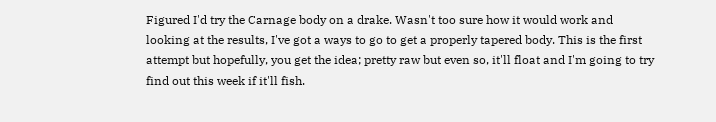Figured I'd try the Carnage body on a drake. Wasn't too sure how it would work and looking at the results, I've got a ways to go to get a properly tapered body. This is the first attempt but hopefully, you get the idea; pretty raw but even so, it'll float and I'm going to try find out this week if it'll fish.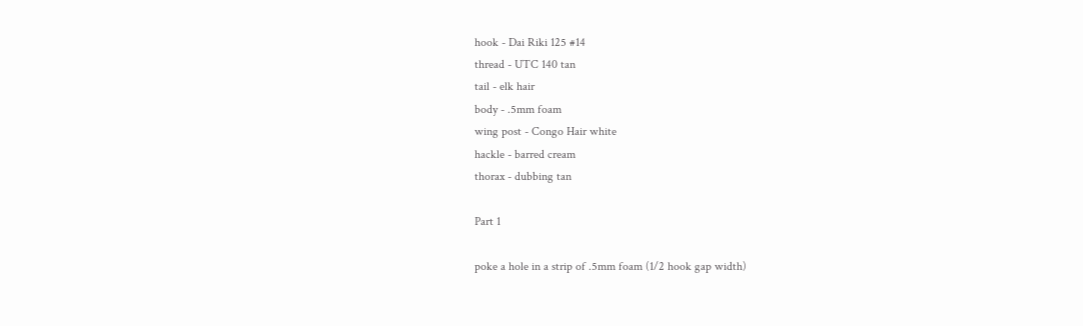hook - Dai Riki 125 #14
thread - UTC 140 tan
tail - elk hair
body - .5mm foam
wing post - Congo Hair white
hackle - barred cream
thorax - dubbing tan

Part 1

poke a hole in a strip of .5mm foam (1/2 hook gap width)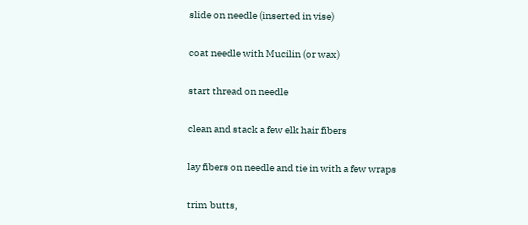slide on needle (inserted in vise)

coat needle with Mucilin (or wax)

start thread on needle

clean and stack a few elk hair fibers

lay fibers on needle and tie in with a few wraps

trim butts,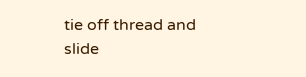tie off thread and slide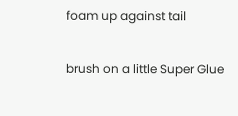foam up against tail

brush on a little Super Glue